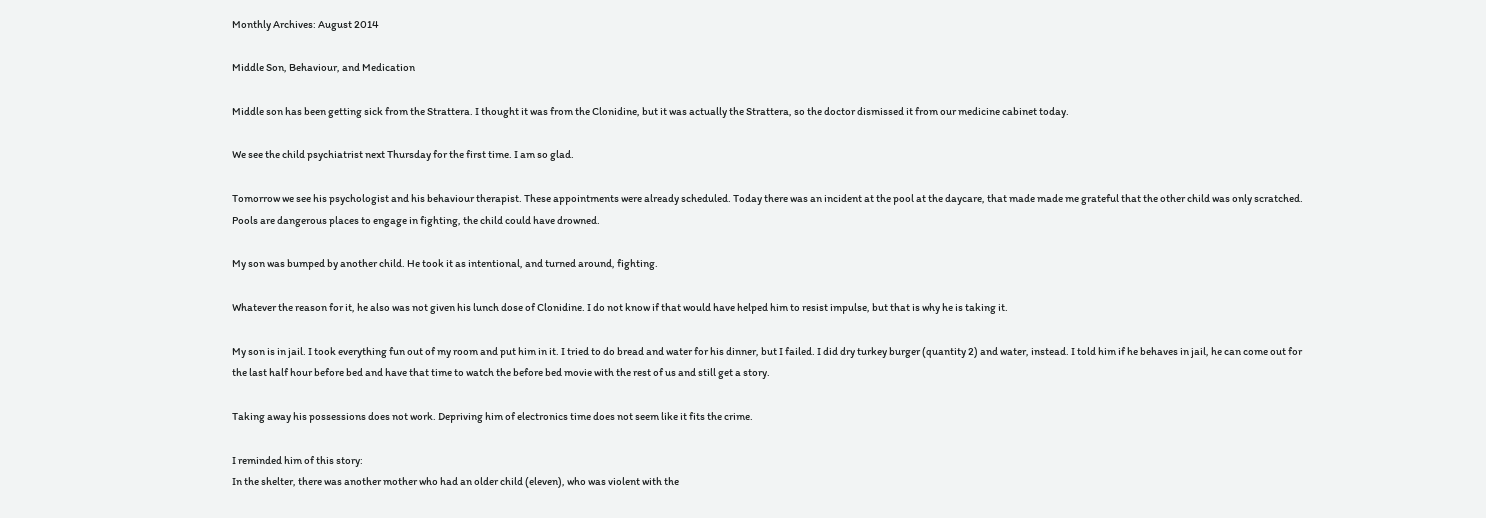Monthly Archives: August 2014

Middle Son, Behaviour, and Medication

Middle son has been getting sick from the Strattera. I thought it was from the Clonidine, but it was actually the Strattera, so the doctor dismissed it from our medicine cabinet today.

We see the child psychiatrist next Thursday for the first time. I am so glad.

Tomorrow we see his psychologist and his behaviour therapist. These appointments were already scheduled. Today there was an incident at the pool at the daycare, that made made me grateful that the other child was only scratched. Pools are dangerous places to engage in fighting, the child could have drowned.

My son was bumped by another child. He took it as intentional, and turned around, fighting.

Whatever the reason for it, he also was not given his lunch dose of Clonidine. I do not know if that would have helped him to resist impulse, but that is why he is taking it.

My son is in jail. I took everything fun out of my room and put him in it. I tried to do bread and water for his dinner, but I failed. I did dry turkey burger (quantity 2) and water, instead. I told him if he behaves in jail, he can come out for the last half hour before bed and have that time to watch the before bed movie with the rest of us and still get a story.

Taking away his possessions does not work. Depriving him of electronics time does not seem like it fits the crime.

I reminded him of this story:
In the shelter, there was another mother who had an older child (eleven), who was violent with the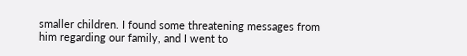smaller children. I found some threatening messages from him regarding our family, and I went to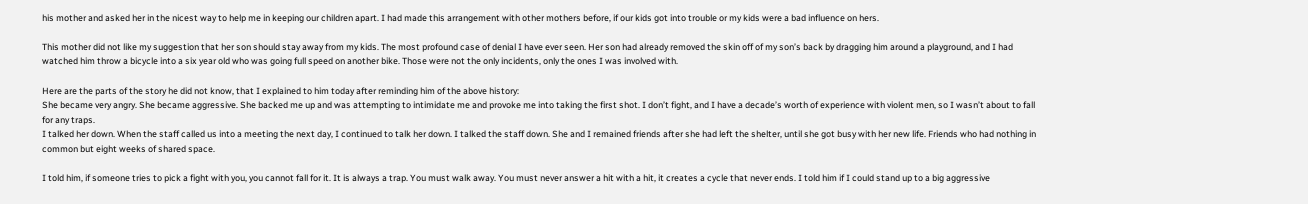his mother and asked her in the nicest way to help me in keeping our children apart. I had made this arrangement with other mothers before, if our kids got into trouble or my kids were a bad influence on hers.

This mother did not like my suggestion that her son should stay away from my kids. The most profound case of denial I have ever seen. Her son had already removed the skin off of my son’s back by dragging him around a playground, and I had watched him throw a bicycle into a six year old who was going full speed on another bike. Those were not the only incidents, only the ones I was involved with.

Here are the parts of the story he did not know, that I explained to him today after reminding him of the above history:
She became very angry. She became aggressive. She backed me up and was attempting to intimidate me and provoke me into taking the first shot. I don’t fight, and I have a decade’s worth of experience with violent men, so I wasn’t about to fall for any traps.
I talked her down. When the staff called us into a meeting the next day, I continued to talk her down. I talked the staff down. She and I remained friends after she had left the shelter, until she got busy with her new life. Friends who had nothing in common but eight weeks of shared space.

I told him, if someone tries to pick a fight with you, you cannot fall for it. It is always a trap. You must walk away. You must never answer a hit with a hit, it creates a cycle that never ends. I told him if I could stand up to a big aggressive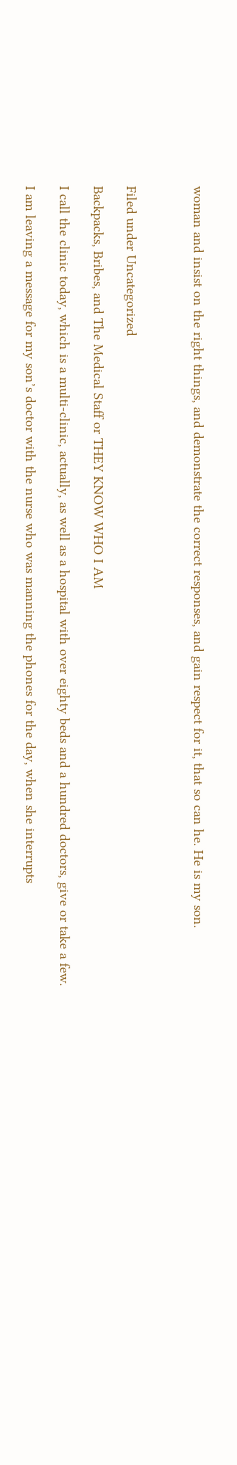woman and insist on the right things, and demonstrate the correct responses, and gain respect for it, that so can he. He is my son.



Filed under Uncategorized

Backpacks, Bribes, and The Medical Staff or THEY KNOW WHO I AM

I call the clinic today, which is a multi-clinic, actually, as well as a hospital with over eighty beds and a hundred doctors, give or take a few.

I am leaving a message for my son’s doctor with the nurse who was manning the phones for the day, when she interrupts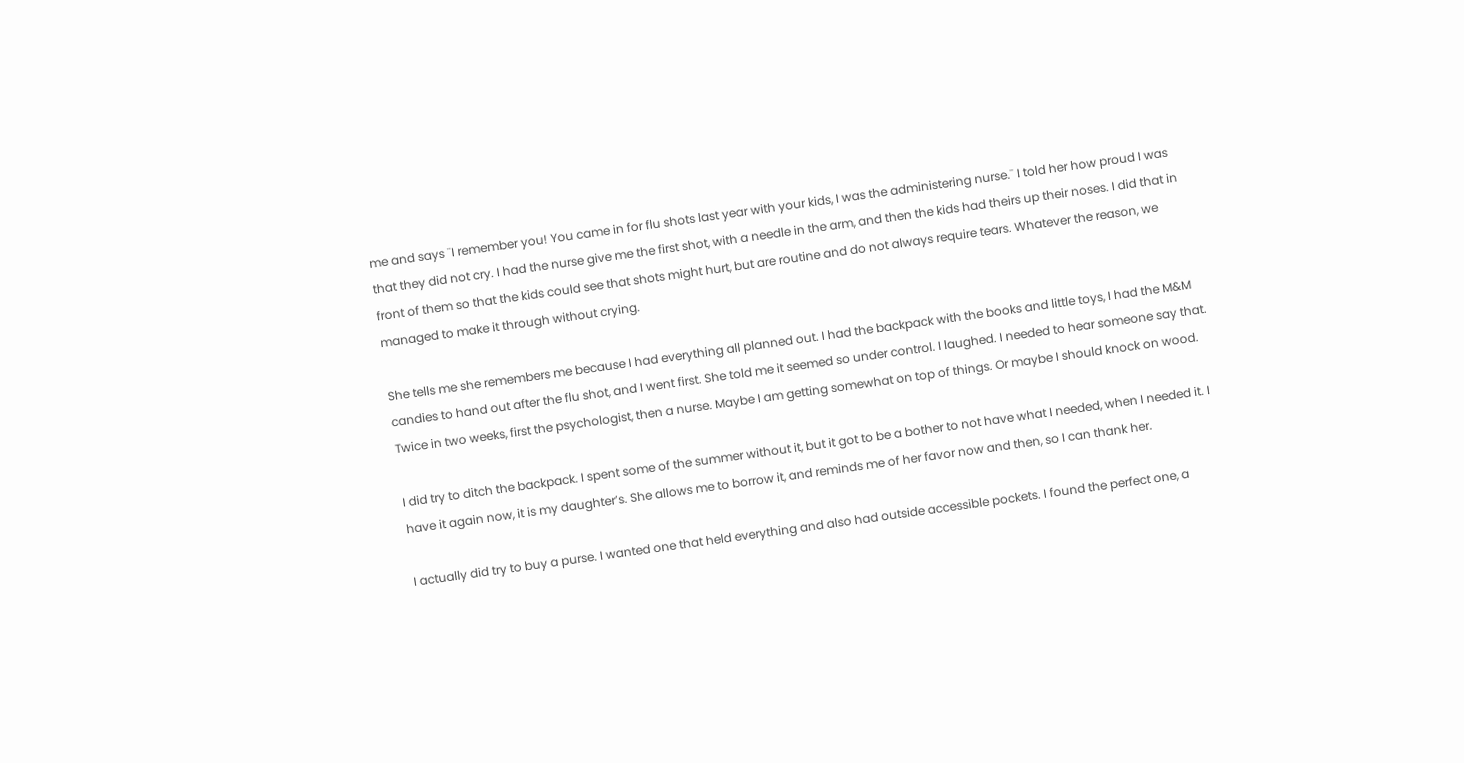me and says ¨I remember you! You came in for flu shots last year with your kids, I was the administering nurse.¨ I told her how proud I was that they did not cry. I had the nurse give me the first shot, with a needle in the arm, and then the kids had theirs up their noses. I did that in front of them so that the kids could see that shots might hurt, but are routine and do not always require tears. Whatever the reason, we managed to make it through without crying.

She tells me she remembers me because I had everything all planned out. I had the backpack with the books and little toys, I had the M&M candies to hand out after the flu shot, and I went first. She told me it seemed so under control. I laughed. I needed to hear someone say that. Twice in two weeks, first the psychologist, then a nurse. Maybe I am getting somewhat on top of things. Or maybe I should knock on wood.

I did try to ditch the backpack. I spent some of the summer without it, but it got to be a bother to not have what I needed, when I needed it. I have it again now, it is my daughter’s. She allows me to borrow it, and reminds me of her favor now and then, so I can thank her.

I actually did try to buy a purse. I wanted one that held everything and also had outside accessible pockets. I found the perfect one, a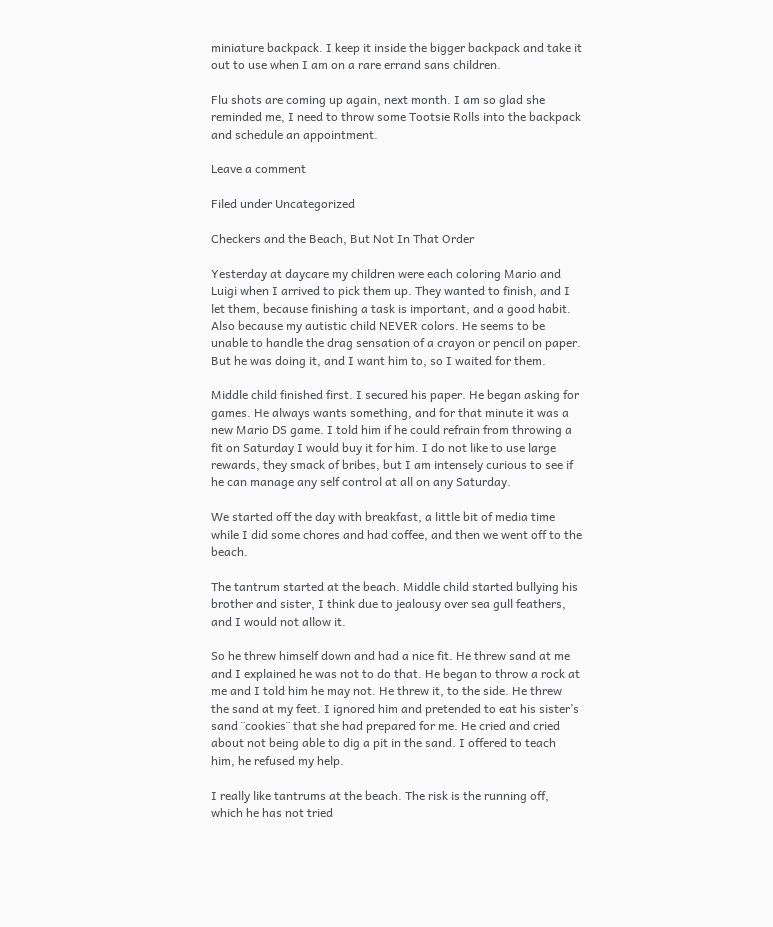miniature backpack. I keep it inside the bigger backpack and take it out to use when I am on a rare errand sans children.

Flu shots are coming up again, next month. I am so glad she reminded me, I need to throw some Tootsie Rolls into the backpack and schedule an appointment.

Leave a comment

Filed under Uncategorized

Checkers and the Beach, But Not In That Order

Yesterday at daycare my children were each coloring Mario and Luigi when I arrived to pick them up. They wanted to finish, and I let them, because finishing a task is important, and a good habit. Also because my autistic child NEVER colors. He seems to be unable to handle the drag sensation of a crayon or pencil on paper. But he was doing it, and I want him to, so I waited for them.

Middle child finished first. I secured his paper. He began asking for games. He always wants something, and for that minute it was a new Mario DS game. I told him if he could refrain from throwing a fit on Saturday I would buy it for him. I do not like to use large rewards, they smack of bribes, but I am intensely curious to see if he can manage any self control at all on any Saturday.

We started off the day with breakfast, a little bit of media time while I did some chores and had coffee, and then we went off to the beach.

The tantrum started at the beach. Middle child started bullying his brother and sister, I think due to jealousy over sea gull feathers, and I would not allow it.

So he threw himself down and had a nice fit. He threw sand at me and I explained he was not to do that. He began to throw a rock at me and I told him he may not. He threw it, to the side. He threw the sand at my feet. I ignored him and pretended to eat his sister’s sand ¨cookies¨ that she had prepared for me. He cried and cried about not being able to dig a pit in the sand. I offered to teach him, he refused my help.

I really like tantrums at the beach. The risk is the running off, which he has not tried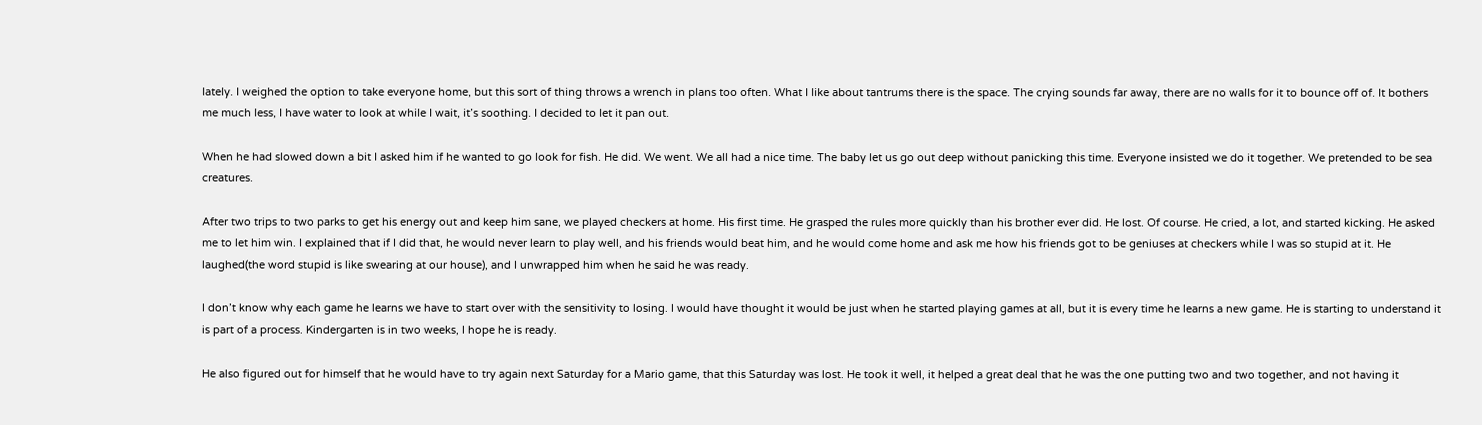lately. I weighed the option to take everyone home, but this sort of thing throws a wrench in plans too often. What I like about tantrums there is the space. The crying sounds far away, there are no walls for it to bounce off of. It bothers me much less, I have water to look at while I wait, it’s soothing. I decided to let it pan out.

When he had slowed down a bit I asked him if he wanted to go look for fish. He did. We went. We all had a nice time. The baby let us go out deep without panicking this time. Everyone insisted we do it together. We pretended to be sea creatures.

After two trips to two parks to get his energy out and keep him sane, we played checkers at home. His first time. He grasped the rules more quickly than his brother ever did. He lost. Of course. He cried, a lot, and started kicking. He asked me to let him win. I explained that if I did that, he would never learn to play well, and his friends would beat him, and he would come home and ask me how his friends got to be geniuses at checkers while I was so stupid at it. He laughed(the word stupid is like swearing at our house), and I unwrapped him when he said he was ready.

I don’t know why each game he learns we have to start over with the sensitivity to losing. I would have thought it would be just when he started playing games at all, but it is every time he learns a new game. He is starting to understand it is part of a process. Kindergarten is in two weeks, I hope he is ready.

He also figured out for himself that he would have to try again next Saturday for a Mario game, that this Saturday was lost. He took it well, it helped a great deal that he was the one putting two and two together, and not having it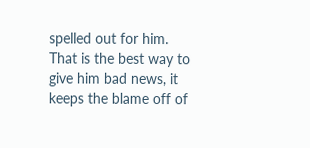spelled out for him. That is the best way to give him bad news, it keeps the blame off of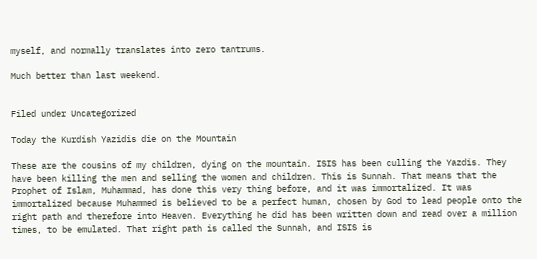myself, and normally translates into zero tantrums.

Much better than last weekend.


Filed under Uncategorized

Today the Kurdish Yazidis die on the Mountain

These are the cousins of my children, dying on the mountain. ISIS has been culling the Yazdis. They have been killing the men and selling the women and children. This is Sunnah. That means that the Prophet of Islam, Muhammad, has done this very thing before, and it was immortalized. It was immortalized because Muhammed is believed to be a perfect human, chosen by God to lead people onto the right path and therefore into Heaven. Everything he did has been written down and read over a million times, to be emulated. That right path is called the Sunnah, and ISIS is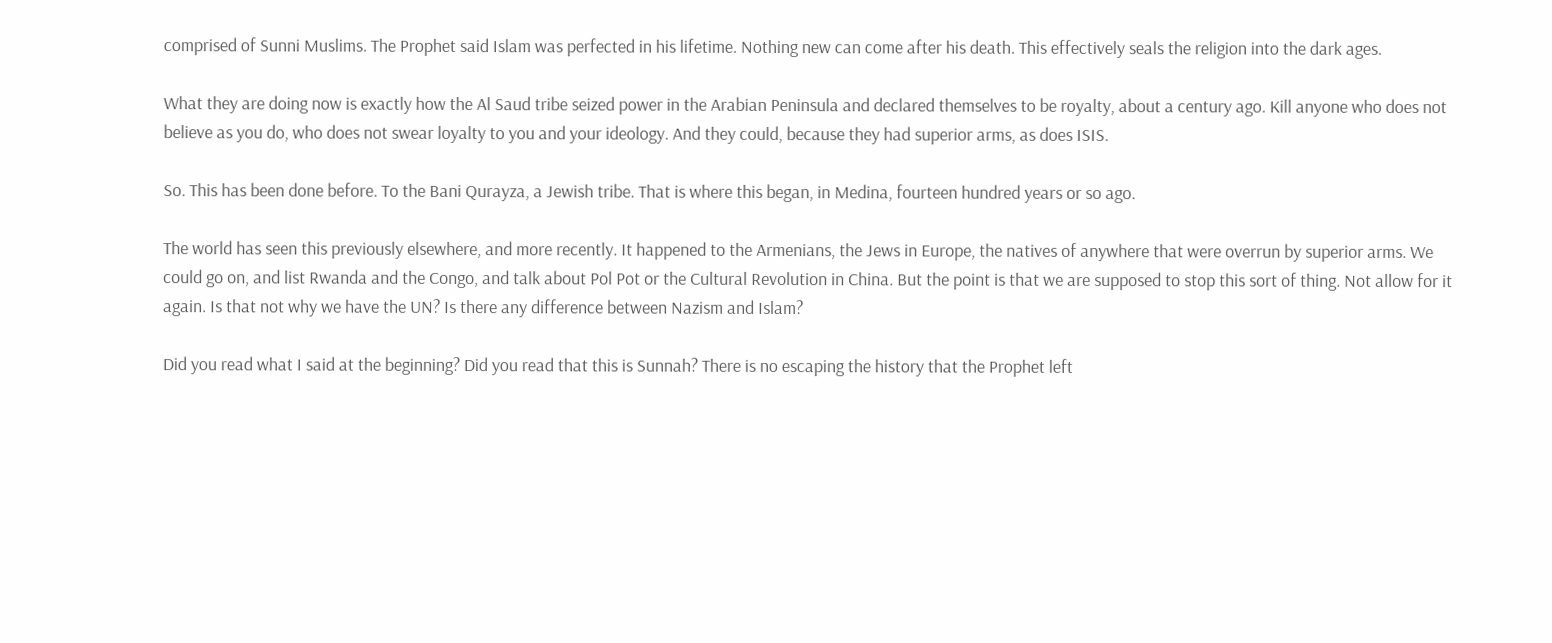comprised of Sunni Muslims. The Prophet said Islam was perfected in his lifetime. Nothing new can come after his death. This effectively seals the religion into the dark ages.

What they are doing now is exactly how the Al Saud tribe seized power in the Arabian Peninsula and declared themselves to be royalty, about a century ago. Kill anyone who does not believe as you do, who does not swear loyalty to you and your ideology. And they could, because they had superior arms, as does ISIS.

So. This has been done before. To the Bani Qurayza, a Jewish tribe. That is where this began, in Medina, fourteen hundred years or so ago.

The world has seen this previously elsewhere, and more recently. It happened to the Armenians, the Jews in Europe, the natives of anywhere that were overrun by superior arms. We could go on, and list Rwanda and the Congo, and talk about Pol Pot or the Cultural Revolution in China. But the point is that we are supposed to stop this sort of thing. Not allow for it again. Is that not why we have the UN? Is there any difference between Nazism and Islam?

Did you read what I said at the beginning? Did you read that this is Sunnah? There is no escaping the history that the Prophet left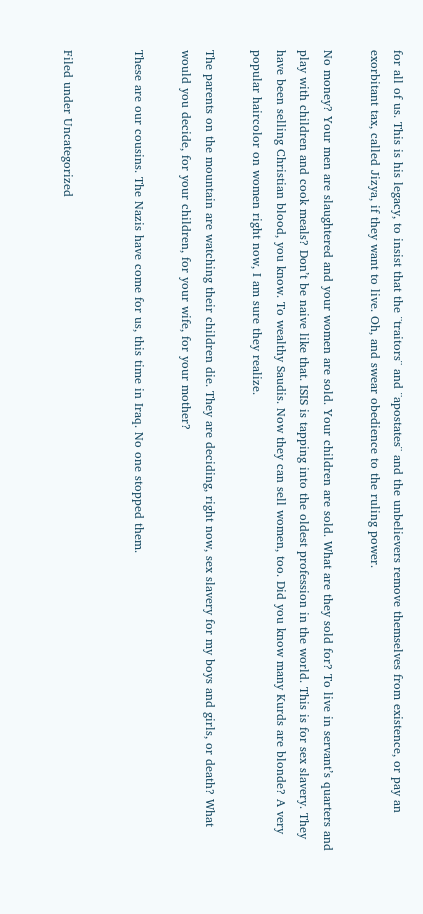for all of us. This is his legacy, to insist that the ¨traitors¨ and ¨apostates¨ and the unbelievers remove themselves from existence, or pay an exorbitant tax, called Jizya, if they want to live. Oh, and swear obedience to the ruling power.

No money? Your men are slaughtered and your women are sold. Your children are sold. What are they sold for? To live in servant’s quarters and play with children and cook meals? Don’t be naive like that. ISIS is tapping into the oldest profession in the world. This is for sex slavery. They have been selling Christian blood, you know. To wealthy Saudis. Now they can sell women, too. Did you know many Kurds are blonde? A very popular haircolor on women right now, I am sure they realize.

The parents on the mountain are watching their children die. They are deciding, right now, sex slavery for my boys and girls, or death? What would you decide, for your children, for your wife, for your mother?

These are our cousins. The Nazis have come for us, this time in Iraq. No one stopped them.


Filed under Uncategorized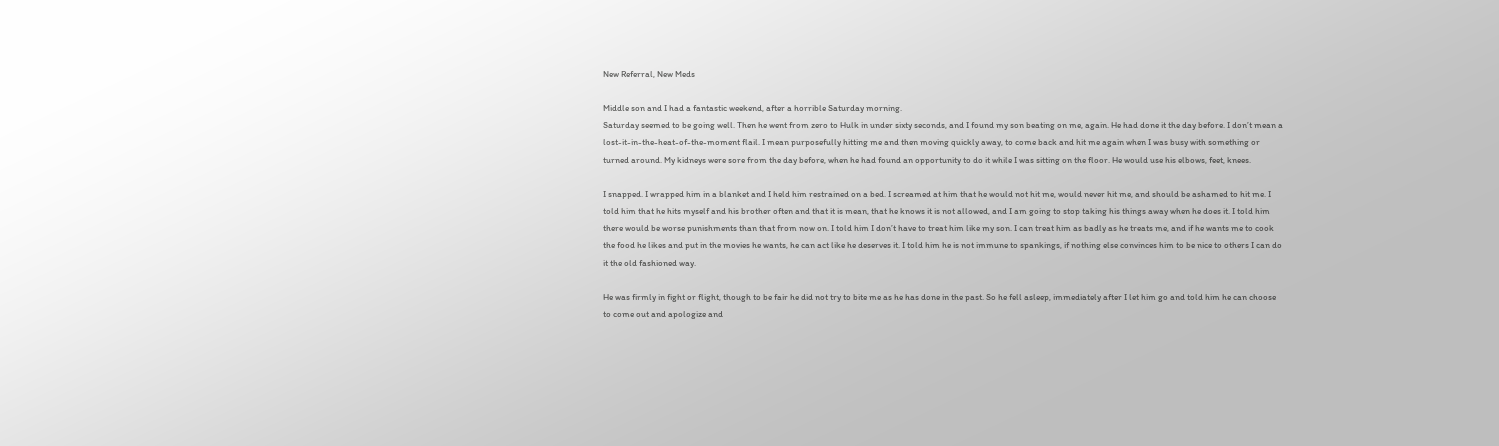New Referral, New Meds

Middle son and I had a fantastic weekend, after a horrible Saturday morning.
Saturday seemed to be going well. Then he went from zero to Hulk in under sixty seconds, and I found my son beating on me, again. He had done it the day before. I don’t mean a lost-it-in-the-heat-of-the-moment flail. I mean purposefully hitting me and then moving quickly away, to come back and hit me again when I was busy with something or turned around. My kidneys were sore from the day before, when he had found an opportunity to do it while I was sitting on the floor. He would use his elbows, feet, knees.

I snapped. I wrapped him in a blanket and I held him restrained on a bed. I screamed at him that he would not hit me, would never hit me, and should be ashamed to hit me. I told him that he hits myself and his brother often and that it is mean, that he knows it is not allowed, and I am going to stop taking his things away when he does it. I told him there would be worse punishments than that from now on. I told him I don’t have to treat him like my son. I can treat him as badly as he treats me, and if he wants me to cook the food he likes and put in the movies he wants, he can act like he deserves it. I told him he is not immune to spankings, if nothing else convinces him to be nice to others I can do it the old fashioned way.

He was firmly in fight or flight, though to be fair he did not try to bite me as he has done in the past. So he fell asleep, immediately after I let him go and told him he can choose to come out and apologize and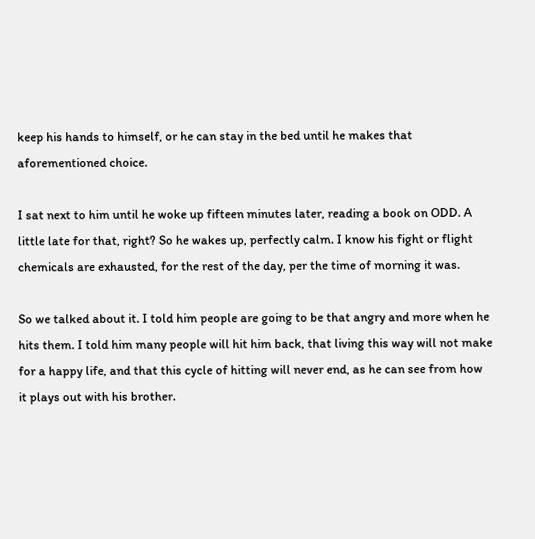keep his hands to himself, or he can stay in the bed until he makes that aforementioned choice.

I sat next to him until he woke up fifteen minutes later, reading a book on ODD. A little late for that, right? So he wakes up, perfectly calm. I know his fight or flight chemicals are exhausted, for the rest of the day, per the time of morning it was.

So we talked about it. I told him people are going to be that angry and more when he hits them. I told him many people will hit him back, that living this way will not make for a happy life, and that this cycle of hitting will never end, as he can see from how it plays out with his brother.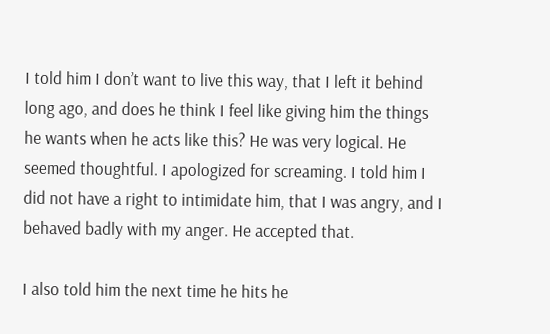I told him I don’t want to live this way, that I left it behind long ago, and does he think I feel like giving him the things he wants when he acts like this? He was very logical. He seemed thoughtful. I apologized for screaming. I told him I did not have a right to intimidate him, that I was angry, and I behaved badly with my anger. He accepted that.

I also told him the next time he hits he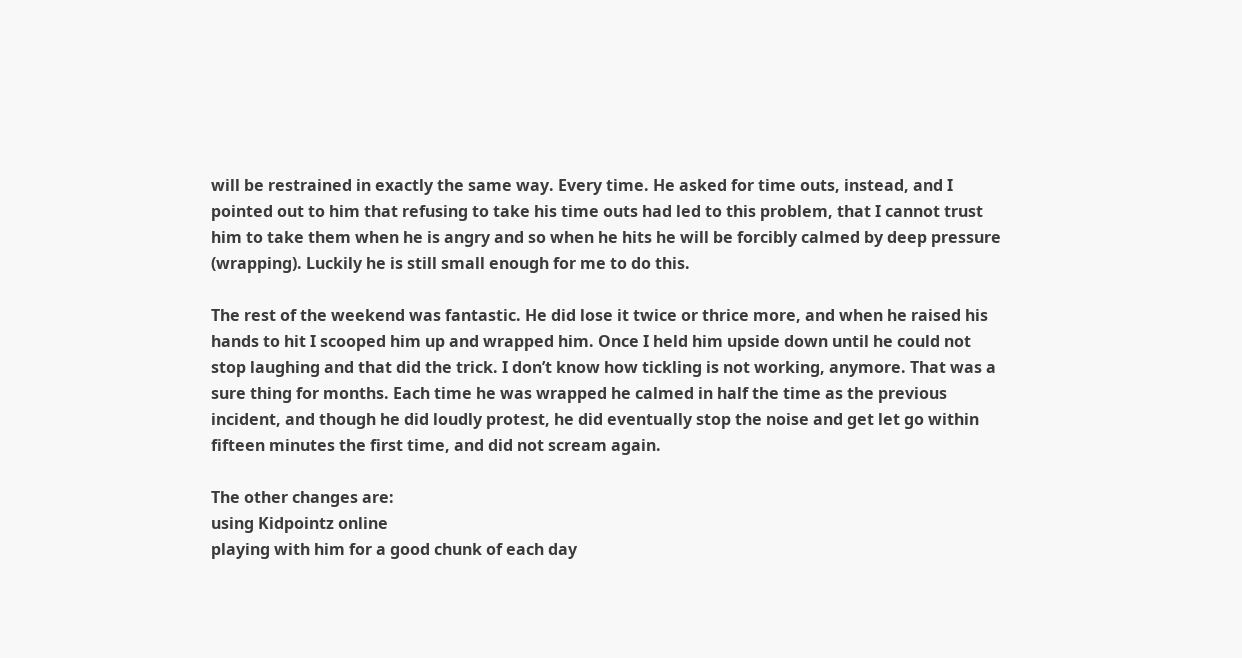will be restrained in exactly the same way. Every time. He asked for time outs, instead, and I pointed out to him that refusing to take his time outs had led to this problem, that I cannot trust him to take them when he is angry and so when he hits he will be forcibly calmed by deep pressure (wrapping). Luckily he is still small enough for me to do this.

The rest of the weekend was fantastic. He did lose it twice or thrice more, and when he raised his hands to hit I scooped him up and wrapped him. Once I held him upside down until he could not stop laughing and that did the trick. I don’t know how tickling is not working, anymore. That was a sure thing for months. Each time he was wrapped he calmed in half the time as the previous incident, and though he did loudly protest, he did eventually stop the noise and get let go within fifteen minutes the first time, and did not scream again.

The other changes are:
using Kidpointz online
playing with him for a good chunk of each day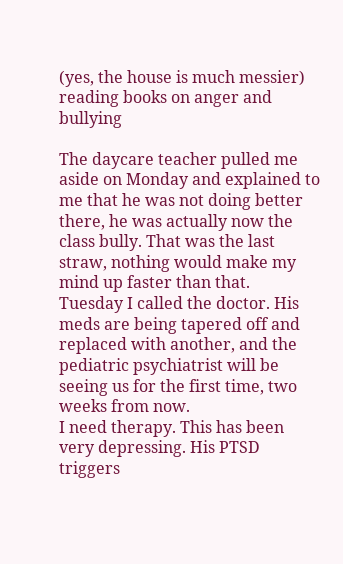(yes, the house is much messier)
reading books on anger and bullying

The daycare teacher pulled me aside on Monday and explained to me that he was not doing better there, he was actually now the class bully. That was the last straw, nothing would make my mind up faster than that.
Tuesday I called the doctor. His meds are being tapered off and replaced with another, and the pediatric psychiatrist will be seeing us for the first time, two weeks from now.
I need therapy. This has been very depressing. His PTSD triggers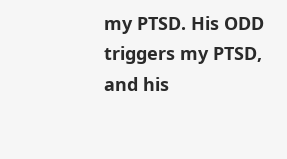my PTSD. His ODD triggers my PTSD, and his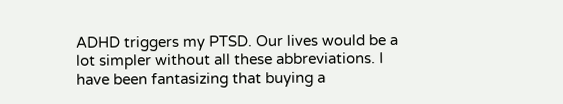ADHD triggers my PTSD. Our lives would be a lot simpler without all these abbreviations. I have been fantasizing that buying a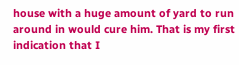house with a huge amount of yard to run around in would cure him. That is my first indication that I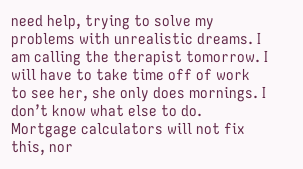need help, trying to solve my problems with unrealistic dreams. I am calling the therapist tomorrow. I will have to take time off of work to see her, she only does mornings. I don’t know what else to do. Mortgage calculators will not fix this, nor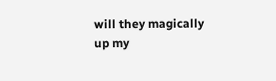will they magically up my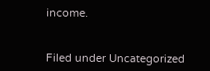income.


Filed under Uncategorized